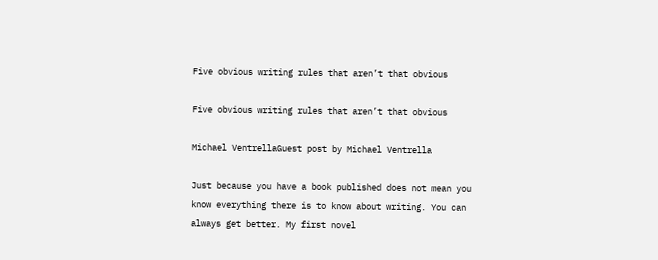Five obvious writing rules that aren’t that obvious

Five obvious writing rules that aren’t that obvious

Michael VentrellaGuest post by Michael Ventrella

Just because you have a book published does not mean you know everything there is to know about writing. You can always get better. My first novel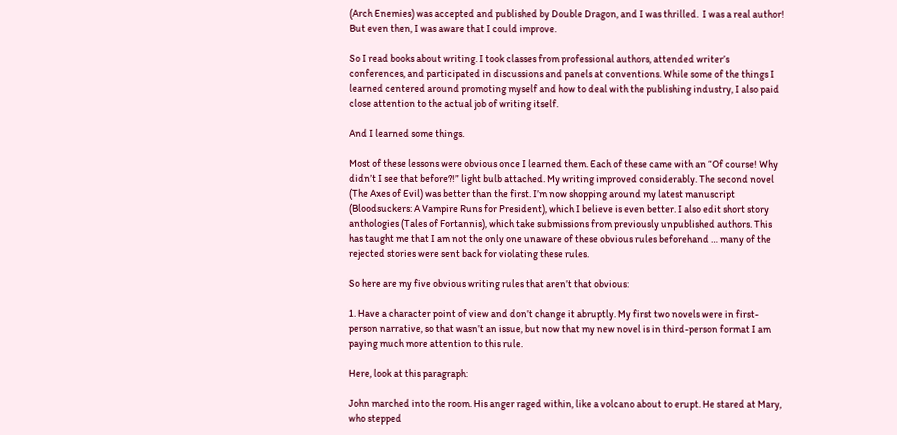(Arch Enemies) was accepted and published by Double Dragon, and I was thrilled.  I was a real author!  But even then, I was aware that I could improve.

So I read books about writing. I took classes from professional authors, attended writer’s conferences, and participated in discussions and panels at conventions. While some of the things I learned centered around promoting myself and how to deal with the publishing industry, I also paid close attention to the actual job of writing itself.

And I learned some things.

Most of these lessons were obvious once I learned them. Each of these came with an “Of course! Why didn’t I see that before?!” light bulb attached. My writing improved considerably. The second novel (The Axes of Evil) was better than the first. I’m now shopping around my latest manuscript (Bloodsuckers: A Vampire Runs for President), which I believe is even better. I also edit short story anthologies (Tales of Fortannis), which take submissions from previously unpublished authors. This has taught me that I am not the only one unaware of these obvious rules beforehand … many of the rejected stories were sent back for violating these rules.

So here are my five obvious writing rules that aren’t that obvious:

1. Have a character point of view and don’t change it abruptly. My first two novels were in first-person narrative, so that wasn’t an issue, but now that my new novel is in third-person format I am paying much more attention to this rule.

Here, look at this paragraph:

John marched into the room. His anger raged within, like a volcano about to erupt. He stared at Mary, who stepped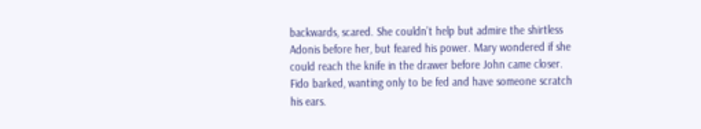backwards, scared. She couldn’t help but admire the shirtless Adonis before her, but feared his power. Mary wondered if she could reach the knife in the drawer before John came closer. Fido barked, wanting only to be fed and have someone scratch his ears.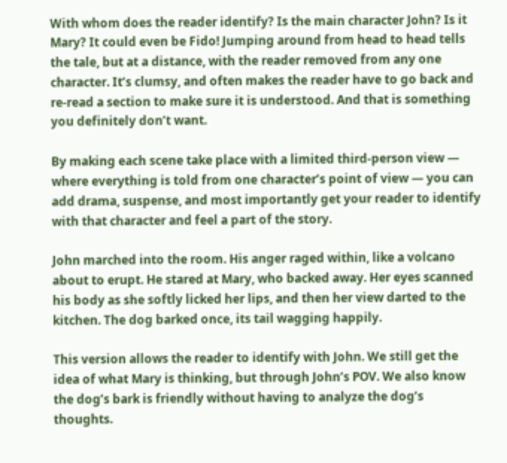With whom does the reader identify? Is the main character John? Is it Mary? It could even be Fido! Jumping around from head to head tells the tale, but at a distance, with the reader removed from any one character. It’s clumsy, and often makes the reader have to go back and re-read a section to make sure it is understood. And that is something you definitely don’t want.

By making each scene take place with a limited third-person view — where everything is told from one character’s point of view — you can add drama, suspense, and most importantly get your reader to identify with that character and feel a part of the story.

John marched into the room. His anger raged within, like a volcano about to erupt. He stared at Mary, who backed away. Her eyes scanned his body as she softly licked her lips, and then her view darted to the kitchen. The dog barked once, its tail wagging happily.

This version allows the reader to identify with John. We still get the idea of what Mary is thinking, but through John’s POV. We also know the dog’s bark is friendly without having to analyze the dog’s thoughts.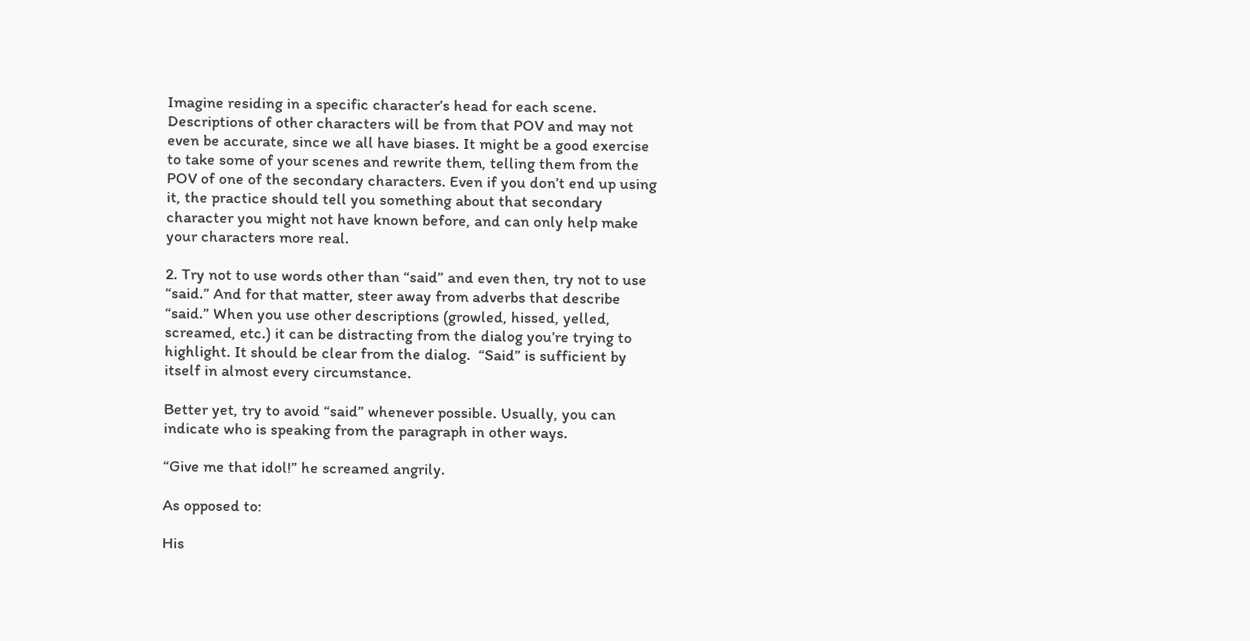Imagine residing in a specific character’s head for each scene. Descriptions of other characters will be from that POV and may not even be accurate, since we all have biases. It might be a good exercise to take some of your scenes and rewrite them, telling them from the POV of one of the secondary characters. Even if you don’t end up using it, the practice should tell you something about that secondary character you might not have known before, and can only help make your characters more real.

2. Try not to use words other than “said” and even then, try not to use “said.” And for that matter, steer away from adverbs that describe “said.” When you use other descriptions (growled, hissed, yelled, screamed, etc.) it can be distracting from the dialog you’re trying to highlight. It should be clear from the dialog.  “Said” is sufficient by itself in almost every circumstance.

Better yet, try to avoid “said” whenever possible. Usually, you can indicate who is speaking from the paragraph in other ways.

“Give me that idol!” he screamed angrily.

As opposed to:

His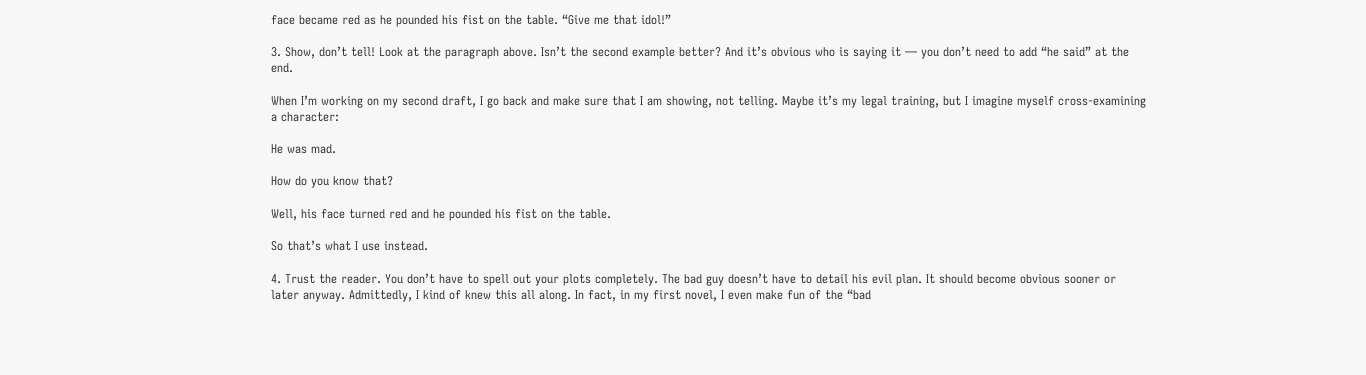face became red as he pounded his fist on the table. “Give me that idol!”

3. Show, don’t tell! Look at the paragraph above. Isn’t the second example better? And it’s obvious who is saying it — you don’t need to add “he said” at the end.

When I’m working on my second draft, I go back and make sure that I am showing, not telling. Maybe it’s my legal training, but I imagine myself cross-examining a character:

He was mad.

How do you know that?

Well, his face turned red and he pounded his fist on the table.

So that’s what I use instead.

4. Trust the reader. You don’t have to spell out your plots completely. The bad guy doesn’t have to detail his evil plan. It should become obvious sooner or later anyway. Admittedly, I kind of knew this all along. In fact, in my first novel, I even make fun of the “bad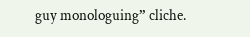guy monologuing” cliche.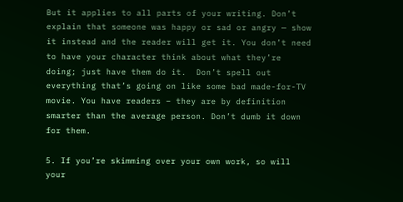But it applies to all parts of your writing. Don’t explain that someone was happy or sad or angry — show it instead and the reader will get it. You don’t need to have your character think about what they’re doing; just have them do it.  Don’t spell out everything that’s going on like some bad made-for-TV movie. You have readers – they are by definition smarter than the average person. Don’t dumb it down for them.

5. If you’re skimming over your own work, so will your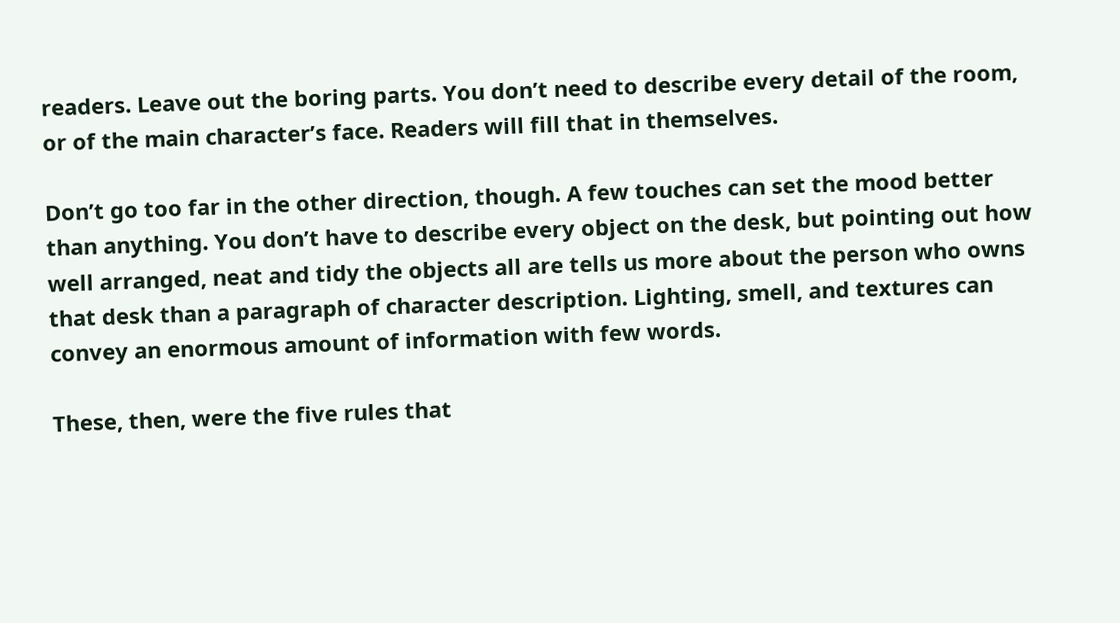readers. Leave out the boring parts. You don’t need to describe every detail of the room, or of the main character’s face. Readers will fill that in themselves.

Don’t go too far in the other direction, though. A few touches can set the mood better than anything. You don’t have to describe every object on the desk, but pointing out how well arranged, neat and tidy the objects all are tells us more about the person who owns that desk than a paragraph of character description. Lighting, smell, and textures can convey an enormous amount of information with few words.

These, then, were the five rules that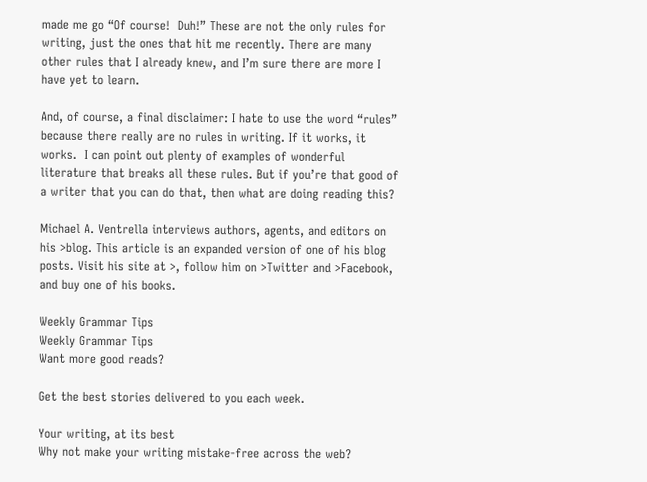made me go “Of course!  Duh!” These are not the only rules for writing, just the ones that hit me recently. There are many other rules that I already knew, and I’m sure there are more I have yet to learn.

And, of course, a final disclaimer: I hate to use the word “rules” because there really are no rules in writing. If it works, it works.  I can point out plenty of examples of wonderful literature that breaks all these rules. But if you’re that good of a writer that you can do that, then what are doing reading this?

Michael A. Ventrella interviews authors, agents, and editors on his >blog. This article is an expanded version of one of his blog posts. Visit his site at >, follow him on >Twitter and >Facebook, and buy one of his books.

Weekly Grammar Tips
Weekly Grammar Tips
Want more good reads?

Get the best stories delivered to you each week.

Your writing, at its best
Why not make your writing mistake-free across the web?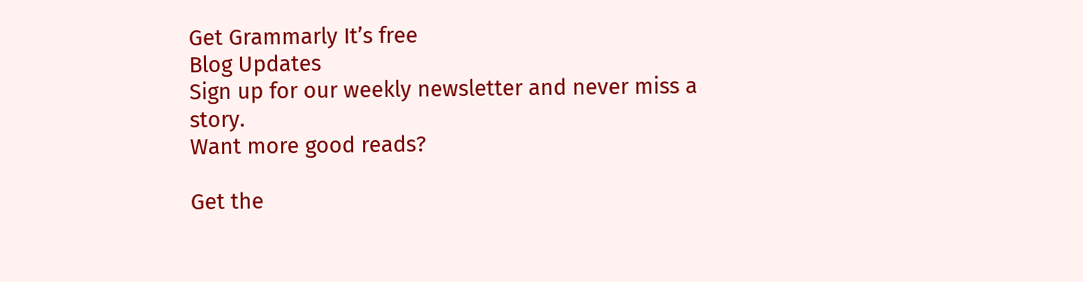Get Grammarly It’s free
Blog Updates
Sign up for our weekly newsletter and never miss a story.
Want more good reads?

Get the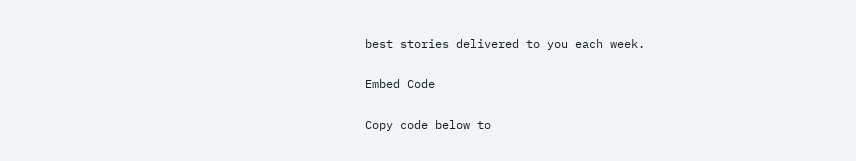best stories delivered to you each week.

Embed Code

Copy code below to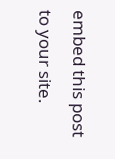embed this post to your site.